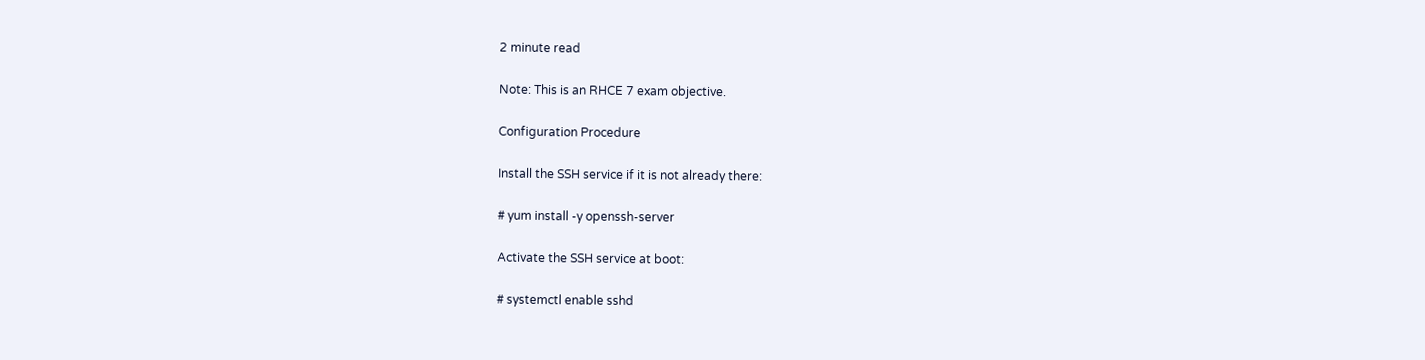2 minute read

Note: This is an RHCE 7 exam objective.

Configuration Procedure

Install the SSH service if it is not already there:

# yum install -y openssh-server

Activate the SSH service at boot:

# systemctl enable sshd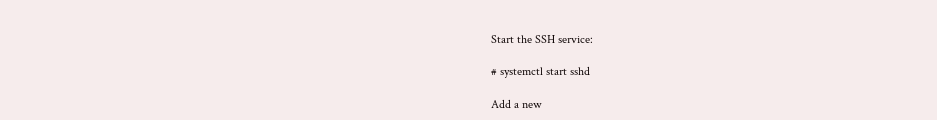Start the SSH service:

# systemctl start sshd

Add a new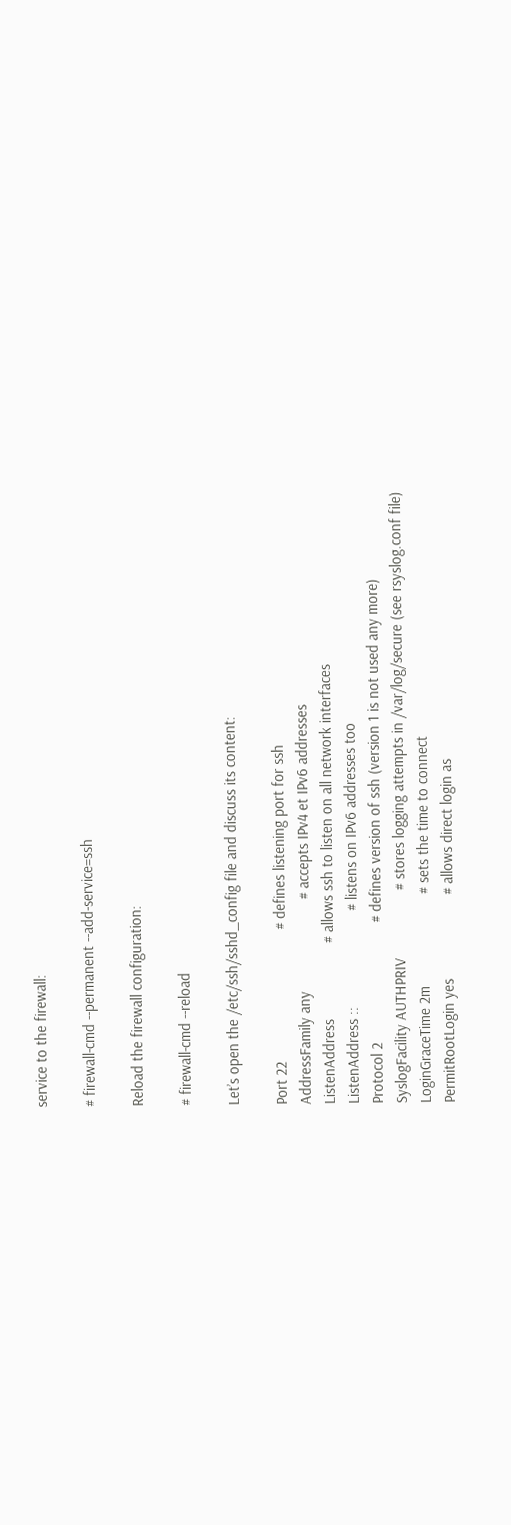service to the firewall:

# firewall-cmd --permanent --add-service=ssh

Reload the firewall configuration:

# firewall-cmd --reload

Let’s open the /etc/ssh/sshd_config file and discuss its content:

Port 22                                 # defines listening port for ssh
AddressFamily any                       # accepts IPv4 et IPv6 addresses
ListenAddress                   # allows ssh to listen on all network interfaces
ListenAddress ::                        # listens on IPv6 addresses too
Protocol 2                              # defines version of ssh (version 1 is not used any more)
SyslogFacility AUTHPRIV                 # stores logging attempts in /var/log/secure (see rsyslog.conf file)
LoginGraceTime 2m                       # sets the time to connect
PermitRootLogin yes                     # allows direct login as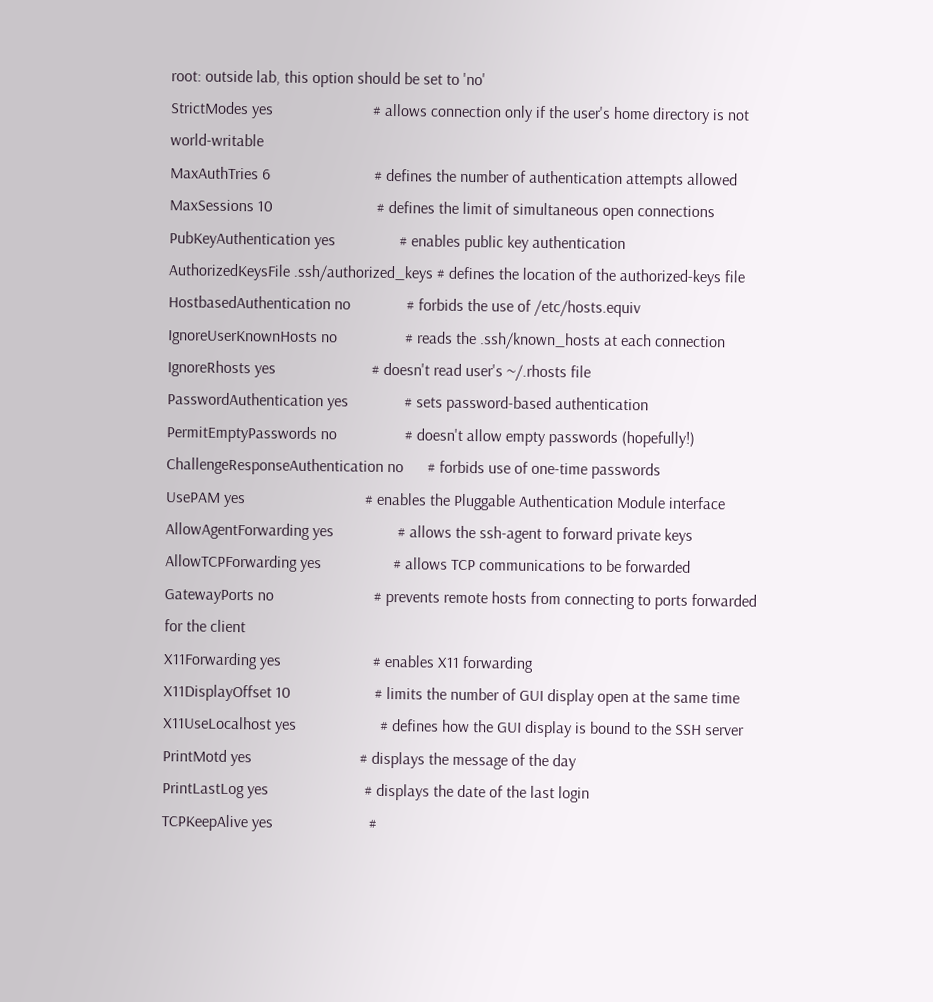root: outside lab, this option should be set to 'no'
StrictModes yes                         # allows connection only if the user's home directory is not world-writable
MaxAuthTries 6                          # defines the number of authentication attempts allowed
MaxSessions 10                          # defines the limit of simultaneous open connections
PubKeyAuthentication yes                # enables public key authentication
AuthorizedKeysFile .ssh/authorized_keys # defines the location of the authorized-keys file
HostbasedAuthentication no              # forbids the use of /etc/hosts.equiv
IgnoreUserKnownHosts no                 # reads the .ssh/known_hosts at each connection
IgnoreRhosts yes                        # doesn't read user's ~/.rhosts file
PasswordAuthentication yes              # sets password-based authentication
PermitEmptyPasswords no                 # doesn't allow empty passwords (hopefully!)
ChallengeResponseAuthentication no      # forbids use of one-time passwords
UsePAM yes                              # enables the Pluggable Authentication Module interface
AllowAgentForwarding yes                # allows the ssh-agent to forward private keys
AllowTCPForwarding yes                  # allows TCP communications to be forwarded
GatewayPorts no                         # prevents remote hosts from connecting to ports forwarded for the client
X11Forwarding yes                       # enables X11 forwarding
X11DisplayOffset 10                     # limits the number of GUI display open at the same time
X11UseLocalhost yes                     # defines how the GUI display is bound to the SSH server
PrintMotd yes                           # displays the message of the day
PrintLastLog yes                        # displays the date of the last login
TCPKeepAlive yes                        #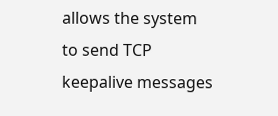allows the system to send TCP keepalive messages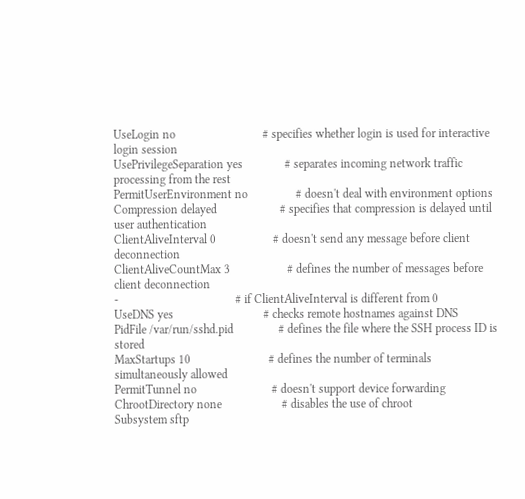UseLogin no                             # specifies whether login is used for interactive login session
UsePrivilegeSeparation yes              # separates incoming network traffic processing from the rest
PermitUserEnvironment no                # doesn't deal with environment options
Compression delayed                     # specifies that compression is delayed until user authentication
ClientAliveInterval 0                   # doesn't send any message before client deconnection
ClientAliveCountMax 3                   # defines the number of messages before client deconnection
-                                       # if ClientAliveInterval is different from 0
UseDNS yes                              # checks remote hostnames against DNS
PidFile /var/run/sshd.pid               # defines the file where the SSH process ID is stored
MaxStartups 10                          # defines the number of terminals simultaneously allowed
PermitTunnel no                         # doesn't support device forwarding
ChrootDirectory none                    # disables the use of chroot
Subsystem sftp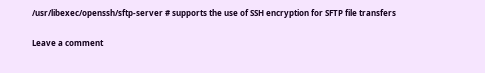/usr/libexec/openssh/sftp-server # supports the use of SSH encryption for SFTP file transfers

Leave a comment